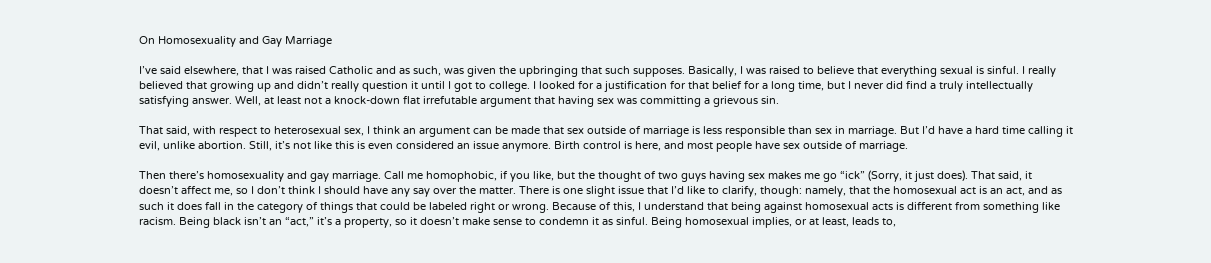On Homosexuality and Gay Marriage

I’ve said elsewhere, that I was raised Catholic and as such, was given the upbringing that such supposes. Basically, I was raised to believe that everything sexual is sinful. I really believed that growing up and didn’t really question it until I got to college. I looked for a justification for that belief for a long time, but I never did find a truly intellectually satisfying answer. Well, at least not a knock-down flat irrefutable argument that having sex was committing a grievous sin.

That said, with respect to heterosexual sex, I think an argument can be made that sex outside of marriage is less responsible than sex in marriage. But I’d have a hard time calling it evil, unlike abortion. Still, it’s not like this is even considered an issue anymore. Birth control is here, and most people have sex outside of marriage.

Then there’s homosexuality and gay marriage. Call me homophobic, if you like, but the thought of two guys having sex makes me go “ick” (Sorry, it just does). That said, it doesn’t affect me, so I don’t think I should have any say over the matter. There is one slight issue that I’d like to clarify, though: namely, that the homosexual act is an act, and as such it does fall in the category of things that could be labeled right or wrong. Because of this, I understand that being against homosexual acts is different from something like racism. Being black isn’t an “act,” it’s a property, so it doesn’t make sense to condemn it as sinful. Being homosexual implies, or at least, leads to,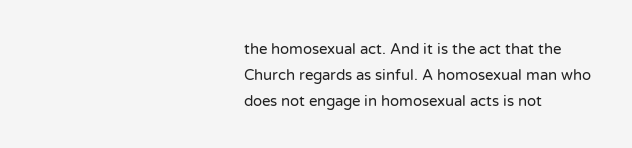the homosexual act. And it is the act that the Church regards as sinful. A homosexual man who does not engage in homosexual acts is not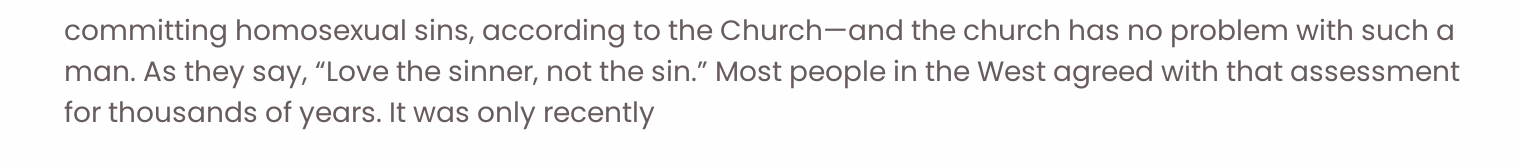committing homosexual sins, according to the Church—and the church has no problem with such a man. As they say, “Love the sinner, not the sin.” Most people in the West agreed with that assessment for thousands of years. It was only recently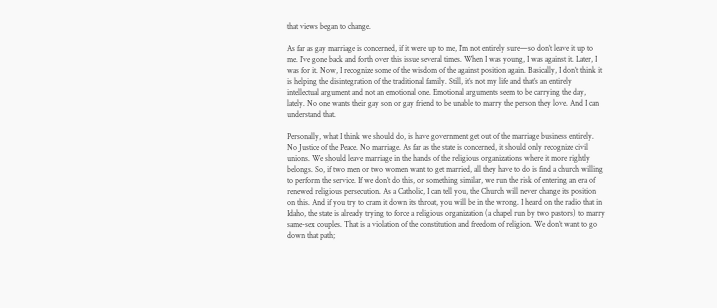that views began to change.

As far as gay marriage is concerned, if it were up to me, I’m not entirely sure—so don’t leave it up to me. I’ve gone back and forth over this issue several times. When I was young, I was against it. Later, I was for it. Now, I recognize some of the wisdom of the against position again. Basically, I don’t think it is helping the disintegration of the traditional family. Still, it’s not my life and that’s an entirely intellectual argument and not an emotional one. Emotional arguments seem to be carrying the day, lately. No one wants their gay son or gay friend to be unable to marry the person they love. And I can understand that.

Personally, what I think we should do, is have government get out of the marriage business entirely. No Justice of the Peace. No marriage. As far as the state is concerned, it should only recognize civil unions. We should leave marriage in the hands of the religious organizations where it more rightly belongs. So, if two men or two women want to get married, all they have to do is find a church willing to perform the service. If we don’t do this, or something similar, we run the risk of entering an era of renewed religious persecution. As a Catholic, I can tell you, the Church will never change its position on this. And if you try to cram it down its throat, you will be in the wrong. I heard on the radio that in Idaho, the state is already trying to force a religious organization (a chapel run by two pastors) to marry same-sex couples. That is a violation of the constitution and freedom of religion. We don’t want to go down that path;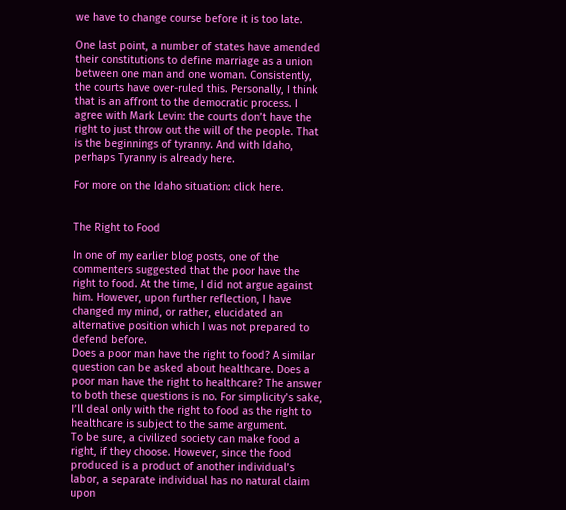we have to change course before it is too late.

One last point, a number of states have amended their constitutions to define marriage as a union between one man and one woman. Consistently, the courts have over-ruled this. Personally, I think that is an affront to the democratic process. I agree with Mark Levin: the courts don’t have the right to just throw out the will of the people. That is the beginnings of tyranny. And with Idaho, perhaps Tyranny is already here.

For more on the Idaho situation: click here.


The Right to Food

In one of my earlier blog posts, one of the commenters suggested that the poor have the right to food. At the time, I did not argue against him. However, upon further reflection, I have changed my mind, or rather, elucidated an alternative position which I was not prepared to defend before.
Does a poor man have the right to food? A similar question can be asked about healthcare. Does a poor man have the right to healthcare? The answer to both these questions is no. For simplicity’s sake, I’ll deal only with the right to food as the right to healthcare is subject to the same argument.
To be sure, a civilized society can make food a right, if they choose. However, since the food produced is a product of another individual’s labor, a separate individual has no natural claim upon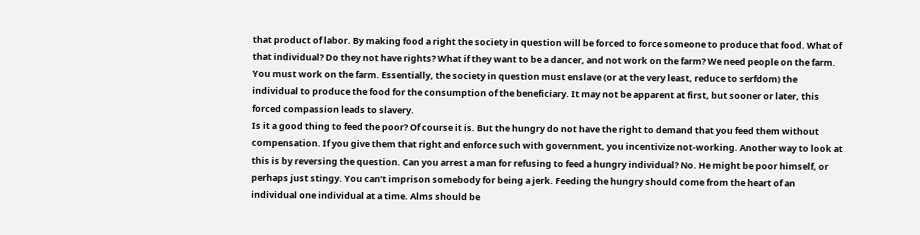that product of labor. By making food a right the society in question will be forced to force someone to produce that food. What of that individual? Do they not have rights? What if they want to be a dancer, and not work on the farm? We need people on the farm. You must work on the farm. Essentially, the society in question must enslave (or at the very least, reduce to serfdom) the individual to produce the food for the consumption of the beneficiary. It may not be apparent at first, but sooner or later, this forced compassion leads to slavery.
Is it a good thing to feed the poor? Of course it is. But the hungry do not have the right to demand that you feed them without compensation. If you give them that right and enforce such with government, you incentivize not-working. Another way to look at this is by reversing the question. Can you arrest a man for refusing to feed a hungry individual? No. He might be poor himself, or perhaps just stingy. You can’t imprison somebody for being a jerk. Feeding the hungry should come from the heart of an individual one individual at a time. Alms should be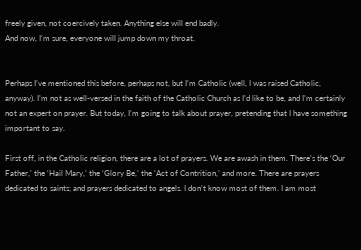freely given, not coercively taken. Anything else will end badly.
And now, I’m sure, everyone will jump down my throat.


Perhaps I’ve mentioned this before, perhaps not, but I’m Catholic (well, I was raised Catholic, anyway). I’m not as well-versed in the faith of the Catholic Church as I’d like to be, and I’m certainly not an expert on prayer. But today, I’m going to talk about prayer, pretending that I have something important to say.

First off, in the Catholic religion, there are a lot of prayers. We are awash in them. There’s the ‘Our Father,’ the ‘Hail Mary,’ the ‘Glory Be,’ the ‘Act of Contrition,’ and more. There are prayers dedicated to saints; and prayers dedicated to angels. I don’t know most of them. I am most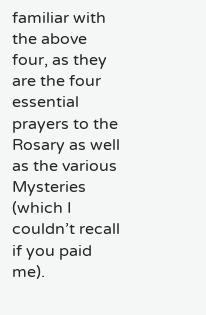familiar with the above four, as they are the four essential prayers to the Rosary as well as the various Mysteries (which I couldn’t recall if you paid me).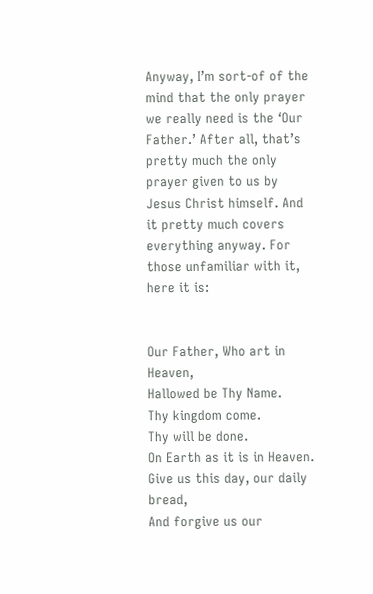Anyway, I’m sort-of of the mind that the only prayer we really need is the ‘Our Father.’ After all, that’s pretty much the only prayer given to us by Jesus Christ himself. And it pretty much covers everything anyway. For those unfamiliar with it, here it is:


Our Father, Who art in Heaven,
Hallowed be Thy Name.
Thy kingdom come.
Thy will be done.
On Earth as it is in Heaven.
Give us this day, our daily bread,
And forgive us our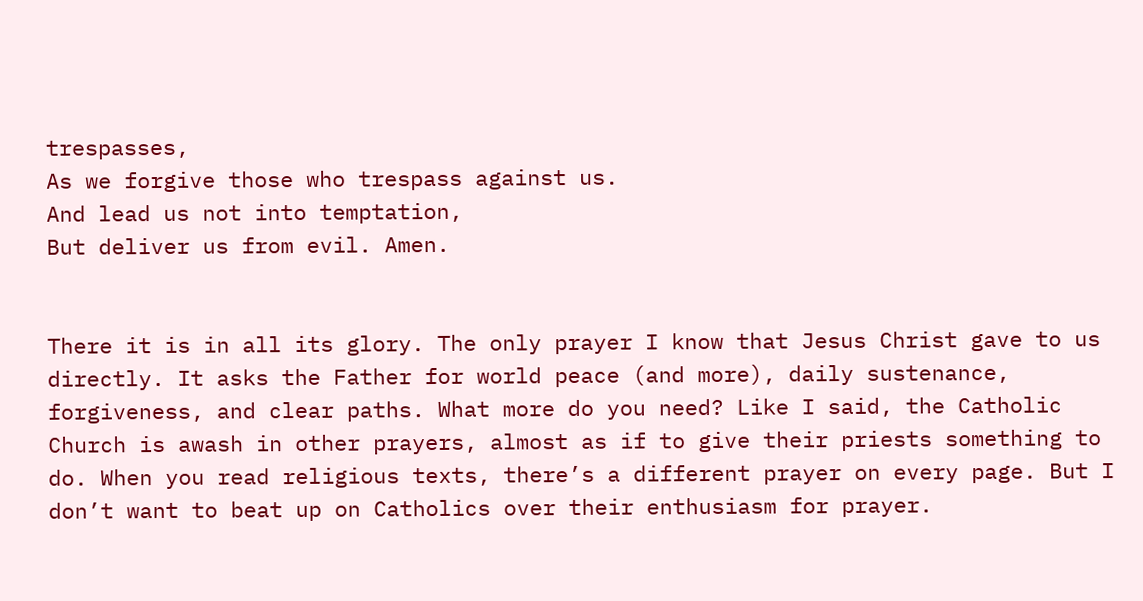trespasses,
As we forgive those who trespass against us.
And lead us not into temptation,
But deliver us from evil. Amen.


There it is in all its glory. The only prayer I know that Jesus Christ gave to us directly. It asks the Father for world peace (and more), daily sustenance, forgiveness, and clear paths. What more do you need? Like I said, the Catholic Church is awash in other prayers, almost as if to give their priests something to do. When you read religious texts, there’s a different prayer on every page. But I don’t want to beat up on Catholics over their enthusiasm for prayer.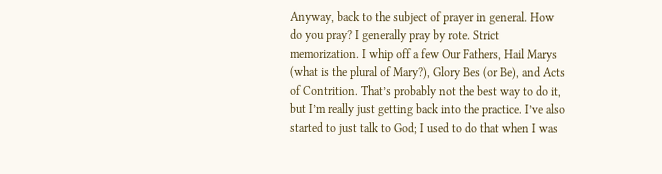Anyway, back to the subject of prayer in general. How do you pray? I generally pray by rote. Strict memorization. I whip off a few Our Fathers, Hail Marys (what is the plural of Mary?), Glory Bes (or Be), and Acts of Contrition. That’s probably not the best way to do it, but I’m really just getting back into the practice. I’ve also started to just talk to God; I used to do that when I was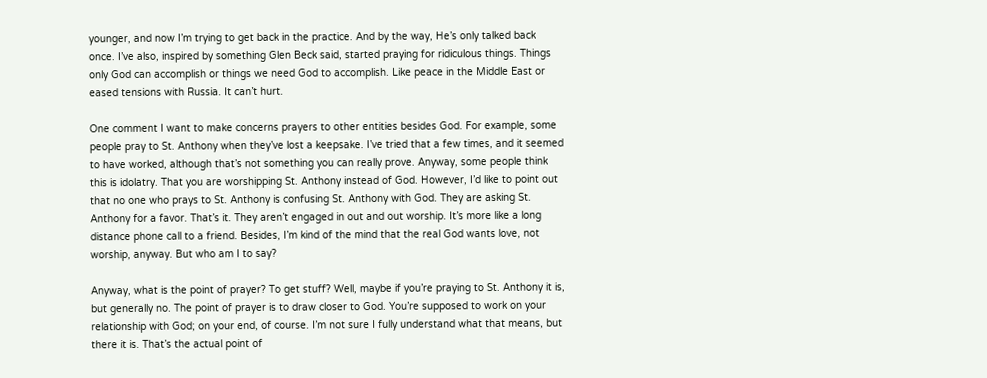younger, and now I’m trying to get back in the practice. And by the way, He’s only talked back once. I’ve also, inspired by something Glen Beck said, started praying for ridiculous things. Things only God can accomplish or things we need God to accomplish. Like peace in the Middle East or eased tensions with Russia. It can’t hurt.

One comment I want to make concerns prayers to other entities besides God. For example, some people pray to St. Anthony when they’ve lost a keepsake. I’ve tried that a few times, and it seemed to have worked, although that’s not something you can really prove. Anyway, some people think this is idolatry. That you are worshipping St. Anthony instead of God. However, I’d like to point out that no one who prays to St. Anthony is confusing St. Anthony with God. They are asking St. Anthony for a favor. That’s it. They aren’t engaged in out and out worship. It’s more like a long distance phone call to a friend. Besides, I’m kind of the mind that the real God wants love, not worship, anyway. But who am I to say?

Anyway, what is the point of prayer? To get stuff? Well, maybe if you’re praying to St. Anthony it is, but generally no. The point of prayer is to draw closer to God. You’re supposed to work on your relationship with God; on your end, of course. I’m not sure I fully understand what that means, but there it is. That’s the actual point of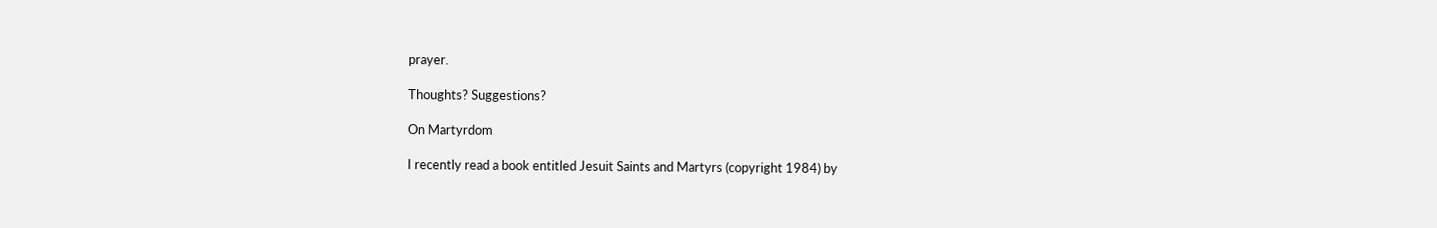prayer.

Thoughts? Suggestions?

On Martyrdom

I recently read a book entitled Jesuit Saints and Martyrs (copyright 1984) by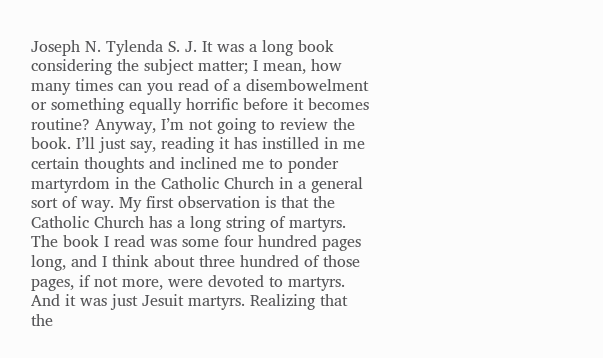Joseph N. Tylenda S. J. It was a long book considering the subject matter; I mean, how many times can you read of a disembowelment or something equally horrific before it becomes routine? Anyway, I’m not going to review the book. I’ll just say, reading it has instilled in me certain thoughts and inclined me to ponder martyrdom in the Catholic Church in a general sort of way. My first observation is that the Catholic Church has a long string of martyrs. The book I read was some four hundred pages long, and I think about three hundred of those pages, if not more, were devoted to martyrs. And it was just Jesuit martyrs. Realizing that the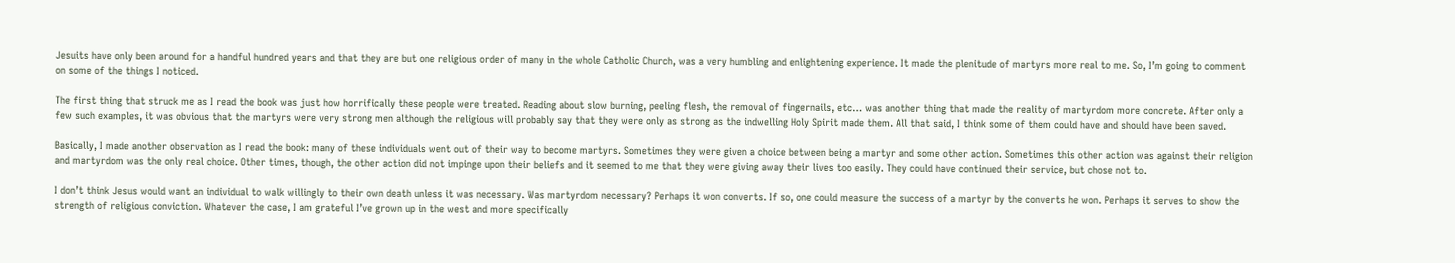Jesuits have only been around for a handful hundred years and that they are but one religious order of many in the whole Catholic Church, was a very humbling and enlightening experience. It made the plenitude of martyrs more real to me. So, I’m going to comment on some of the things I noticed.

The first thing that struck me as I read the book was just how horrifically these people were treated. Reading about slow burning, peeling flesh, the removal of fingernails, etc… was another thing that made the reality of martyrdom more concrete. After only a few such examples, it was obvious that the martyrs were very strong men although the religious will probably say that they were only as strong as the indwelling Holy Spirit made them. All that said, I think some of them could have and should have been saved.

Basically, I made another observation as I read the book: many of these individuals went out of their way to become martyrs. Sometimes they were given a choice between being a martyr and some other action. Sometimes this other action was against their religion and martyrdom was the only real choice. Other times, though, the other action did not impinge upon their beliefs and it seemed to me that they were giving away their lives too easily. They could have continued their service, but chose not to.

I don’t think Jesus would want an individual to walk willingly to their own death unless it was necessary. Was martyrdom necessary? Perhaps it won converts. If so, one could measure the success of a martyr by the converts he won. Perhaps it serves to show the strength of religious conviction. Whatever the case, I am grateful I’ve grown up in the west and more specifically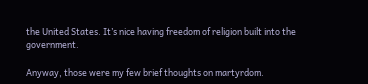the United States. It’s nice having freedom of religion built into the government.

Anyway, those were my few brief thoughts on martyrdom.